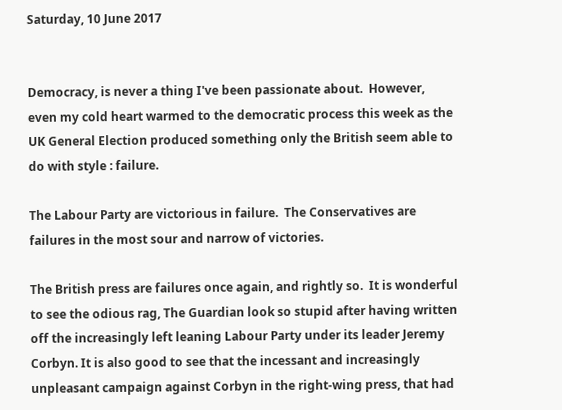Saturday, 10 June 2017


Democracy, is never a thing I've been passionate about.  However, even my cold heart warmed to the democratic process this week as the UK General Election produced something only the British seem able to do with style : failure.

The Labour Party are victorious in failure.  The Conservatives are failures in the most sour and narrow of victories.

The British press are failures once again, and rightly so.  It is wonderful to see the odious rag, The Guardian look so stupid after having written off the increasingly left leaning Labour Party under its leader Jeremy Corbyn. It is also good to see that the incessant and increasingly unpleasant campaign against Corbyn in the right-wing press, that had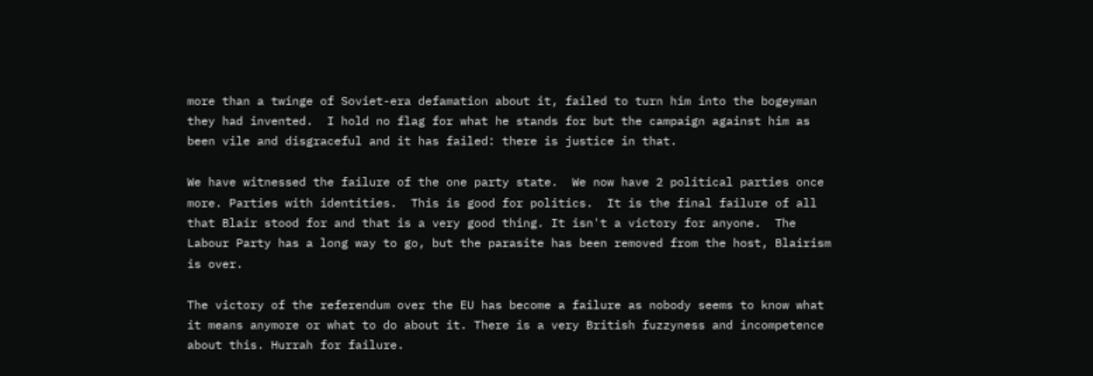more than a twinge of Soviet-era defamation about it, failed to turn him into the bogeyman they had invented.  I hold no flag for what he stands for but the campaign against him as been vile and disgraceful and it has failed: there is justice in that.

We have witnessed the failure of the one party state.  We now have 2 political parties once more. Parties with identities.  This is good for politics.  It is the final failure of all that Blair stood for and that is a very good thing. It isn't a victory for anyone.  The Labour Party has a long way to go, but the parasite has been removed from the host, Blairism is over.

The victory of the referendum over the EU has become a failure as nobody seems to know what it means anymore or what to do about it. There is a very British fuzzyness and incompetence about this. Hurrah for failure.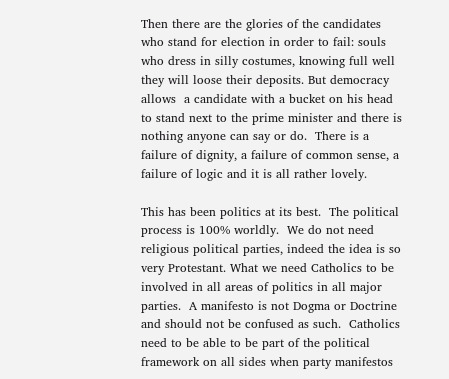Then there are the glories of the candidates who stand for election in order to fail: souls who dress in silly costumes, knowing full well they will loose their deposits. But democracy allows  a candidate with a bucket on his head to stand next to the prime minister and there is nothing anyone can say or do.  There is a failure of dignity, a failure of common sense, a failure of logic and it is all rather lovely.

This has been politics at its best.  The political process is 100% worldly.  We do not need religious political parties, indeed the idea is so very Protestant. What we need Catholics to be involved in all areas of politics in all major parties.  A manifesto is not Dogma or Doctrine and should not be confused as such.  Catholics need to be able to be part of the political framework on all sides when party manifestos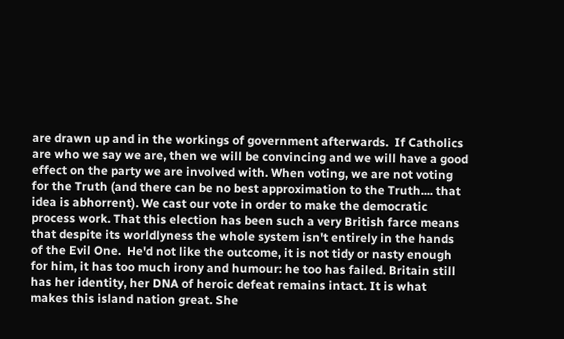are drawn up and in the workings of government afterwards.  If Catholics are who we say we are, then we will be convincing and we will have a good effect on the party we are involved with. When voting, we are not voting for the Truth (and there can be no best approximation to the Truth.... that idea is abhorrent). We cast our vote in order to make the democratic process work. That this election has been such a very British farce means that despite its worldlyness the whole system isn't entirely in the hands of the Evil One.  He'd not like the outcome, it is not tidy or nasty enough for him, it has too much irony and humour: he too has failed. Britain still has her identity, her DNA of heroic defeat remains intact. It is what makes this island nation great. She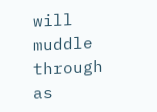will muddle through as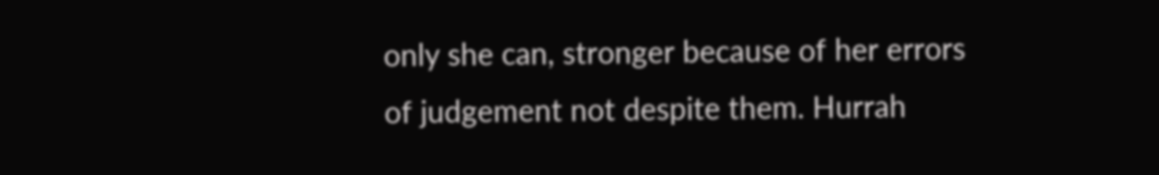only she can, stronger because of her errors of judgement not despite them. Hurrah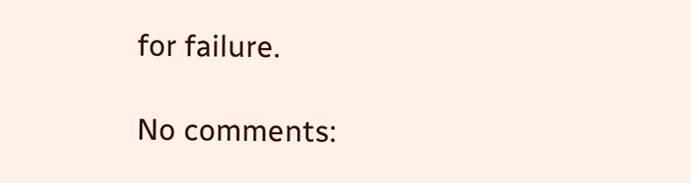for failure.

No comments: